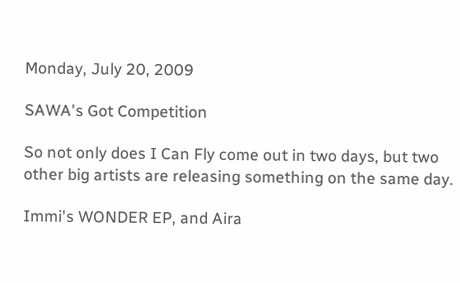Monday, July 20, 2009

SAWA's Got Competition

So not only does I Can Fly come out in two days, but two other big artists are releasing something on the same day.

Immi's WONDER EP, and Aira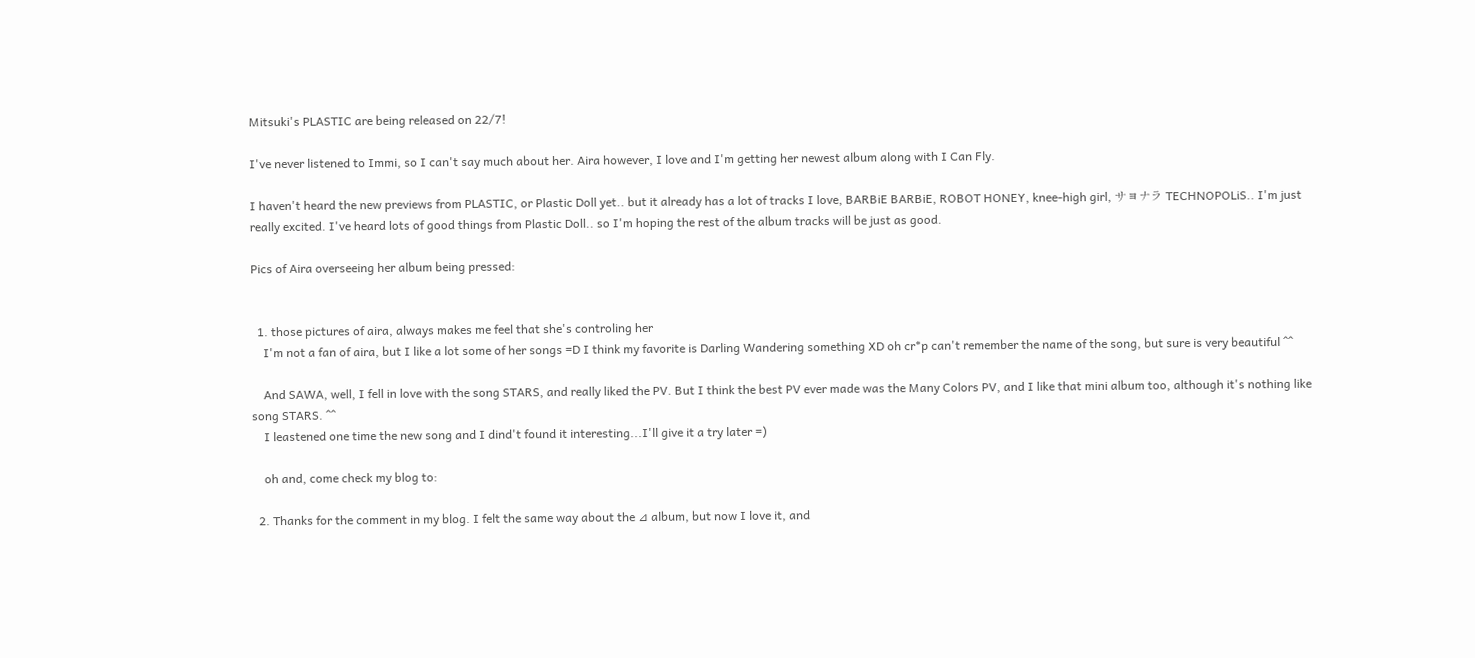Mitsuki's PLASTIC are being released on 22/7!

I've never listened to Immi, so I can't say much about her. Aira however, I love and I'm getting her newest album along with I Can Fly.

I haven't heard the new previews from PLASTIC, or Plastic Doll yet.. but it already has a lot of tracks I love, BARBiE BARBiE, ROBOT HONEY, knee-high girl, サヨナラ TECHNOPOLiS.. I'm just really excited. I've heard lots of good things from Plastic Doll.. so I'm hoping the rest of the album tracks will be just as good.

Pics of Aira overseeing her album being pressed:


  1. those pictures of aira, always makes me feel that she's controling her
    I'm not a fan of aira, but I like a lot some of her songs =D I think my favorite is Darling Wandering something XD oh cr*p can't remember the name of the song, but sure is very beautiful ^^

    And SAWA, well, I fell in love with the song STARS, and really liked the PV. But I think the best PV ever made was the Many Colors PV, and I like that mini album too, although it's nothing like song STARS. ^^
    I leastened one time the new song and I dind't found it interesting...I'll give it a try later =)

    oh and, come check my blog to:

  2. Thanks for the comment in my blog. I felt the same way about the ⊿ album, but now I love it, and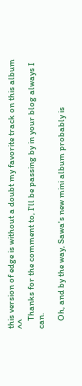this version of edge is without a doubt my favorite track on this album ^^
    Thanks for the comment to, I'll be passing by in your blog always I can.

    Oh, and by the way, Sawa's new mini album probably is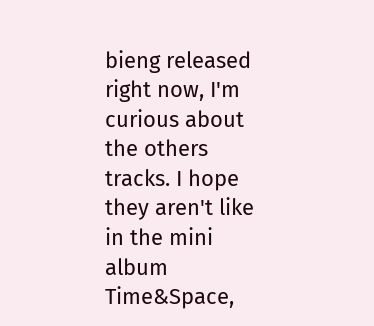bieng released right now, I'm curious about the others tracks. I hope they aren't like in the mini album Time&Space,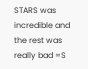STARS was incredible and the rest was really bad =S